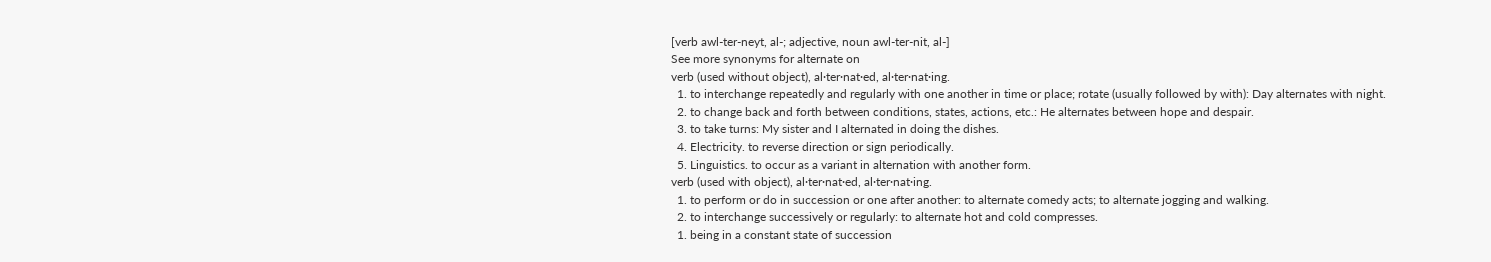[verb awl-ter-neyt, al-; adjective, noun awl-ter-nit, al-]
See more synonyms for alternate on
verb (used without object), al·ter·nat·ed, al·ter·nat·ing.
  1. to interchange repeatedly and regularly with one another in time or place; rotate (usually followed by with): Day alternates with night.
  2. to change back and forth between conditions, states, actions, etc.: He alternates between hope and despair.
  3. to take turns: My sister and I alternated in doing the dishes.
  4. Electricity. to reverse direction or sign periodically.
  5. Linguistics. to occur as a variant in alternation with another form.
verb (used with object), al·ter·nat·ed, al·ter·nat·ing.
  1. to perform or do in succession or one after another: to alternate comedy acts; to alternate jogging and walking.
  2. to interchange successively or regularly: to alternate hot and cold compresses.
  1. being in a constant state of succession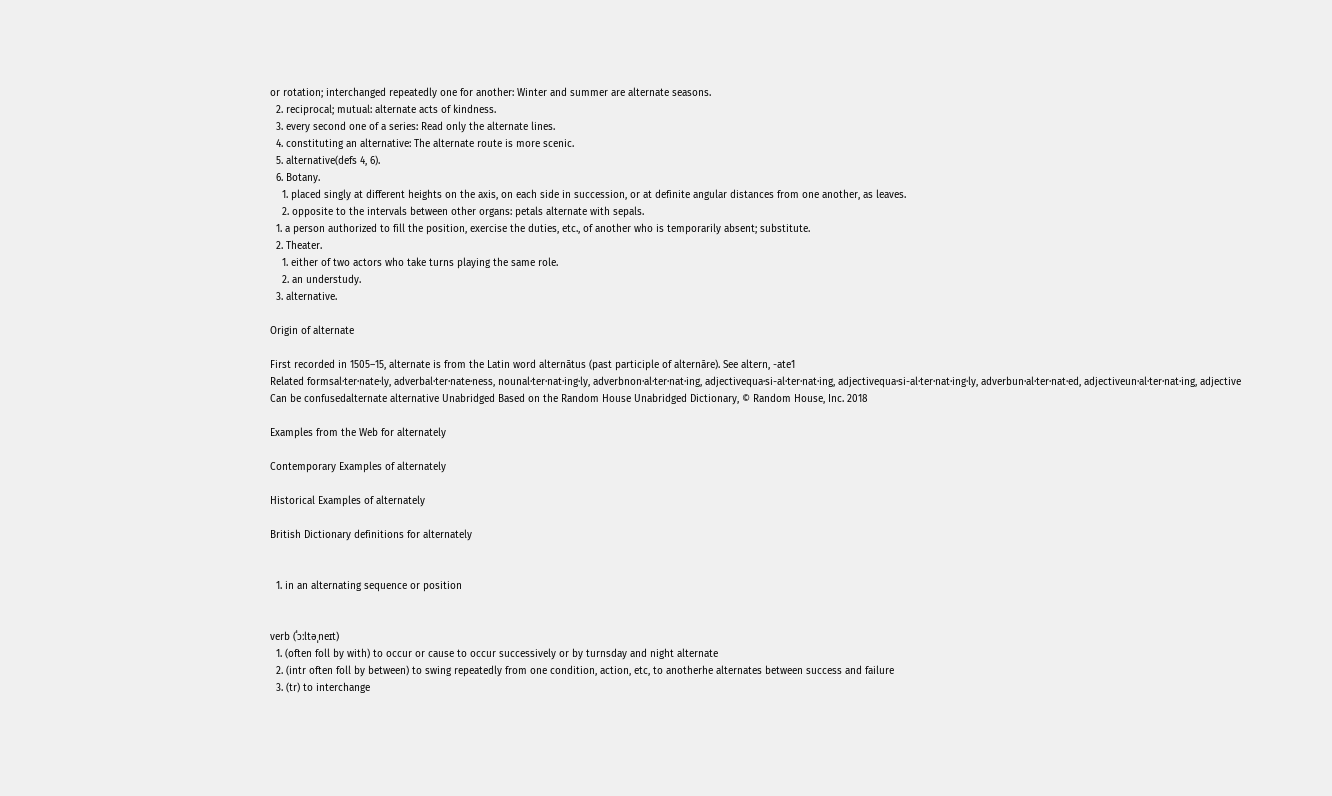or rotation; interchanged repeatedly one for another: Winter and summer are alternate seasons.
  2. reciprocal; mutual: alternate acts of kindness.
  3. every second one of a series: Read only the alternate lines.
  4. constituting an alternative: The alternate route is more scenic.
  5. alternative(defs 4, 6).
  6. Botany.
    1. placed singly at different heights on the axis, on each side in succession, or at definite angular distances from one another, as leaves.
    2. opposite to the intervals between other organs: petals alternate with sepals.
  1. a person authorized to fill the position, exercise the duties, etc., of another who is temporarily absent; substitute.
  2. Theater.
    1. either of two actors who take turns playing the same role.
    2. an understudy.
  3. alternative.

Origin of alternate

First recorded in 1505–15, alternate is from the Latin word alternātus (past participle of alternāre). See altern, -ate1
Related formsal·ter·nate·ly, adverbal·ter·nate·ness, nounal·ter·nat·ing·ly, adverbnon·al·ter·nat·ing, adjectivequa·si-al·ter·nat·ing, adjectivequa·si-al·ter·nat·ing·ly, adverbun·al·ter·nat·ed, adjectiveun·al·ter·nat·ing, adjective
Can be confusedalternate alternative Unabridged Based on the Random House Unabridged Dictionary, © Random House, Inc. 2018

Examples from the Web for alternately

Contemporary Examples of alternately

Historical Examples of alternately

British Dictionary definitions for alternately


  1. in an alternating sequence or position


verb (ˈɔːltəˌneɪt)
  1. (often foll by with) to occur or cause to occur successively or by turnsday and night alternate
  2. (intr often foll by between) to swing repeatedly from one condition, action, etc, to anotherhe alternates between success and failure
  3. (tr) to interchange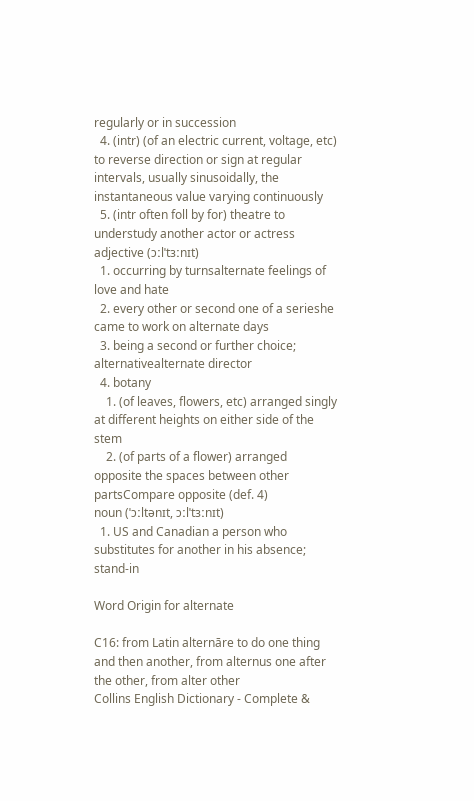regularly or in succession
  4. (intr) (of an electric current, voltage, etc) to reverse direction or sign at regular intervals, usually sinusoidally, the instantaneous value varying continuously
  5. (intr often foll by for) theatre to understudy another actor or actress
adjective (ɔːlˈtɜːnɪt)
  1. occurring by turnsalternate feelings of love and hate
  2. every other or second one of a serieshe came to work on alternate days
  3. being a second or further choice; alternativealternate director
  4. botany
    1. (of leaves, flowers, etc) arranged singly at different heights on either side of the stem
    2. (of parts of a flower) arranged opposite the spaces between other partsCompare opposite (def. 4)
noun (ˈɔːltənɪt, ɔːlˈtɜːnɪt)
  1. US and Canadian a person who substitutes for another in his absence; stand-in

Word Origin for alternate

C16: from Latin alternāre to do one thing and then another, from alternus one after the other, from alter other
Collins English Dictionary - Complete &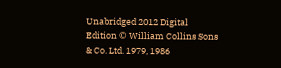Unabridged 2012 Digital Edition © William Collins Sons & Co. Ltd. 1979, 1986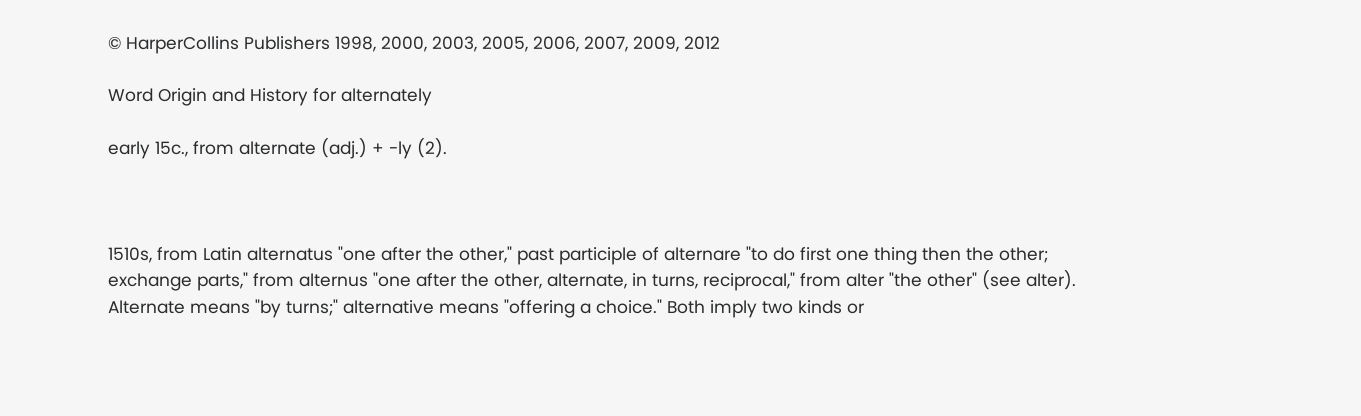© HarperCollins Publishers 1998, 2000, 2003, 2005, 2006, 2007, 2009, 2012

Word Origin and History for alternately

early 15c., from alternate (adj.) + -ly (2).



1510s, from Latin alternatus "one after the other," past participle of alternare "to do first one thing then the other; exchange parts," from alternus "one after the other, alternate, in turns, reciprocal," from alter "the other" (see alter). Alternate means "by turns;" alternative means "offering a choice." Both imply two kinds or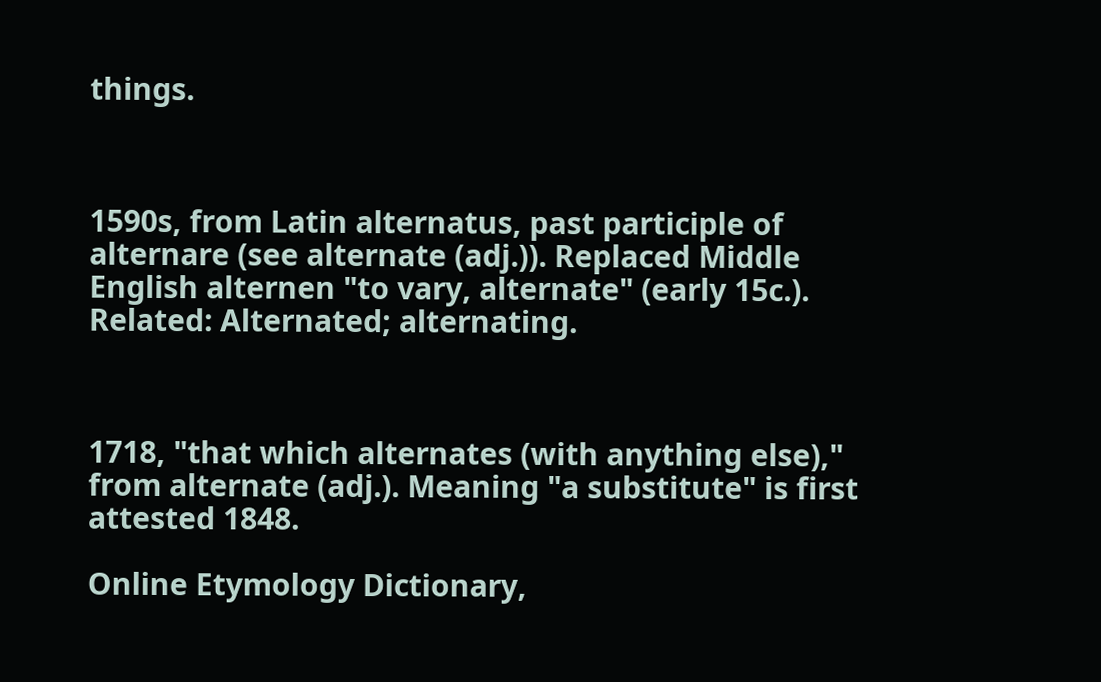things.



1590s, from Latin alternatus, past participle of alternare (see alternate (adj.)). Replaced Middle English alternen "to vary, alternate" (early 15c.). Related: Alternated; alternating.



1718, "that which alternates (with anything else)," from alternate (adj.). Meaning "a substitute" is first attested 1848.

Online Etymology Dictionary,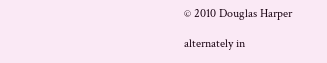© 2010 Douglas Harper

alternately in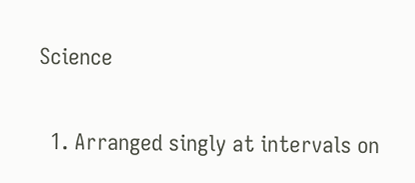Science


  1. Arranged singly at intervals on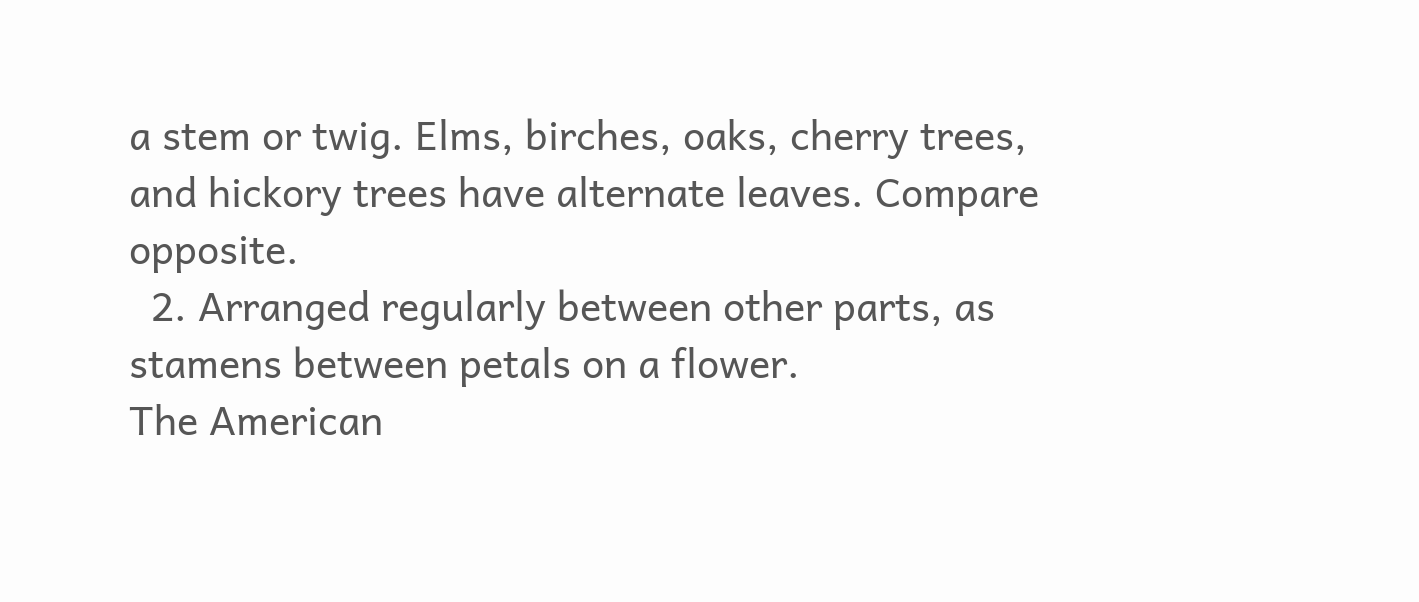a stem or twig. Elms, birches, oaks, cherry trees, and hickory trees have alternate leaves. Compare opposite.
  2. Arranged regularly between other parts, as stamens between petals on a flower.
The American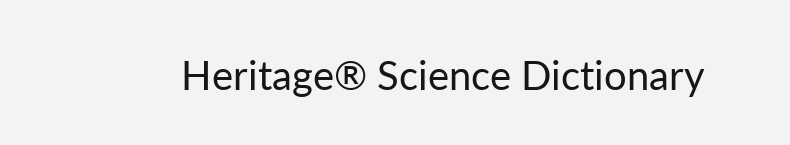Heritage® Science Dictionary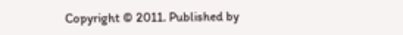Copyright © 2011. Published by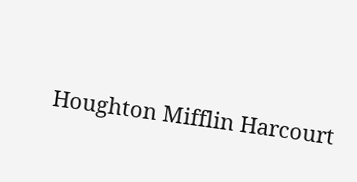Houghton Mifflin Harcourt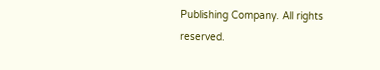Publishing Company. All rights reserved.